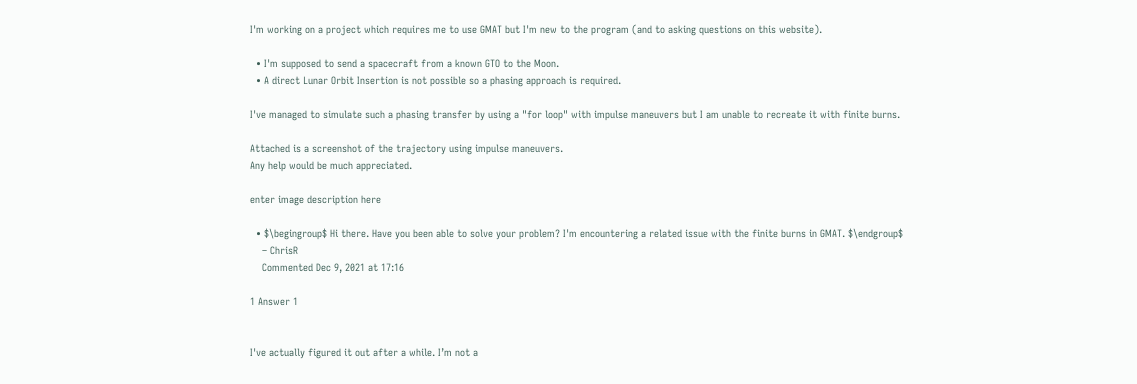I'm working on a project which requires me to use GMAT but I'm new to the program (and to asking questions on this website).

  • I'm supposed to send a spacecraft from a known GTO to the Moon.
  • A direct Lunar Orbit Insertion is not possible so a phasing approach is required.

I've managed to simulate such a phasing transfer by using a "for loop" with impulse maneuvers but I am unable to recreate it with finite burns.

Attached is a screenshot of the trajectory using impulse maneuvers.
Any help would be much appreciated.

enter image description here

  • $\begingroup$ Hi there. Have you been able to solve your problem? I'm encountering a related issue with the finite burns in GMAT. $\endgroup$
    – ChrisR
    Commented Dec 9, 2021 at 17:16

1 Answer 1


I've actually figured it out after a while. I’m not a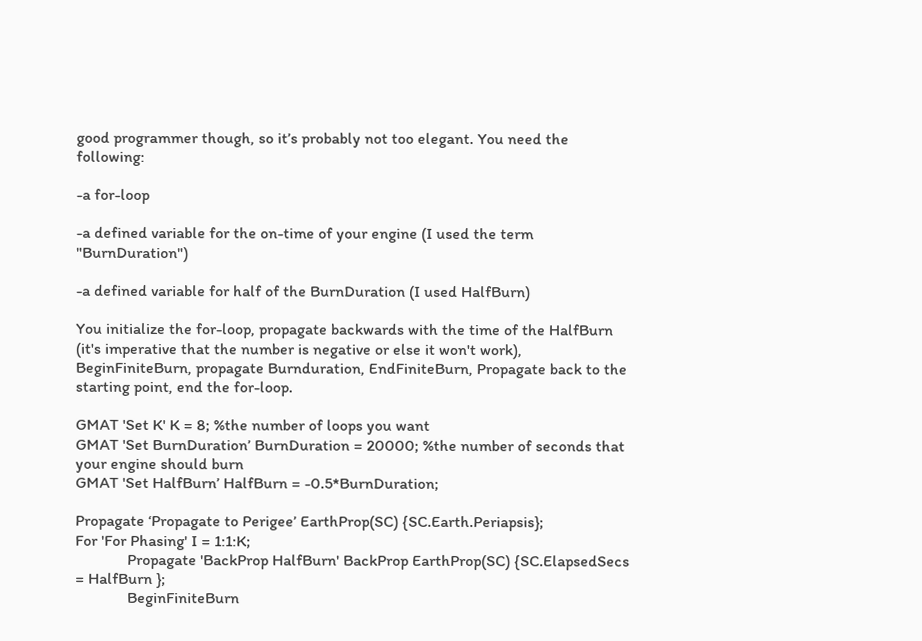good programmer though, so it’s probably not too elegant. You need the following:

-a for-loop

-a defined variable for the on-time of your engine (I used the term "BurnDuration")

-a defined variable for half of the BurnDuration (I used HalfBurn)

You initialize the for-loop, propagate backwards with the time of the HalfBurn (it's imperative that the number is negative or else it won't work), BeginFiniteBurn, propagate Burnduration, EndFiniteBurn, Propagate back to the starting point, end the for-loop.

GMAT 'Set K' K = 8; %the number of loops you want
GMAT 'Set BurnDuration’ BurnDuration = 20000; %the number of seconds that your engine should burn
GMAT 'Set HalfBurn’ HalfBurn = -0.5*BurnDuration;

Propagate ‘Propagate to Perigee’ EarthProp(SC) {SC.Earth.Periapsis};
For 'For Phasing' I = 1:1:K;
             Propagate 'BackProp HalfBurn' BackProp EarthProp(SC) {SC.ElapsedSecs = HalfBurn };
             BeginFiniteBurn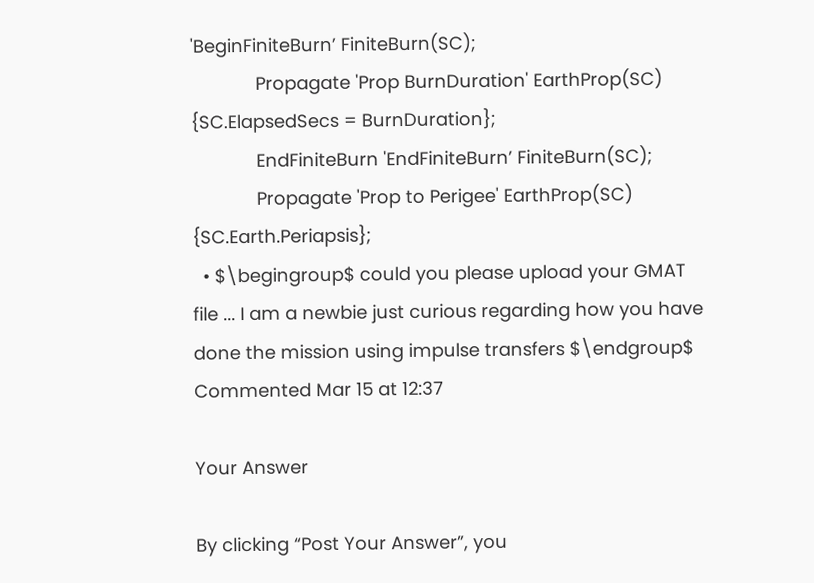'BeginFiniteBurn’ FiniteBurn(SC);
             Propagate 'Prop BurnDuration' EarthProp(SC) {SC.ElapsedSecs = BurnDuration};
             EndFiniteBurn 'EndFiniteBurn’ FiniteBurn(SC);
             Propagate 'Prop to Perigee' EarthProp(SC) {SC.Earth.Periapsis};
  • $\begingroup$ could you please upload your GMAT file ... I am a newbie just curious regarding how you have done the mission using impulse transfers $\endgroup$ Commented Mar 15 at 12:37

Your Answer

By clicking “Post Your Answer”, you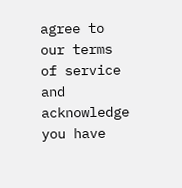agree to our terms of service and acknowledge you have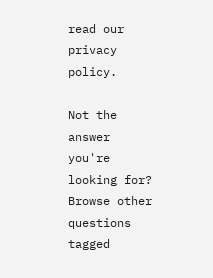read our privacy policy.

Not the answer you're looking for? Browse other questions tagged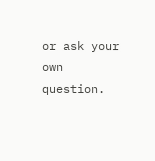or ask your own question.